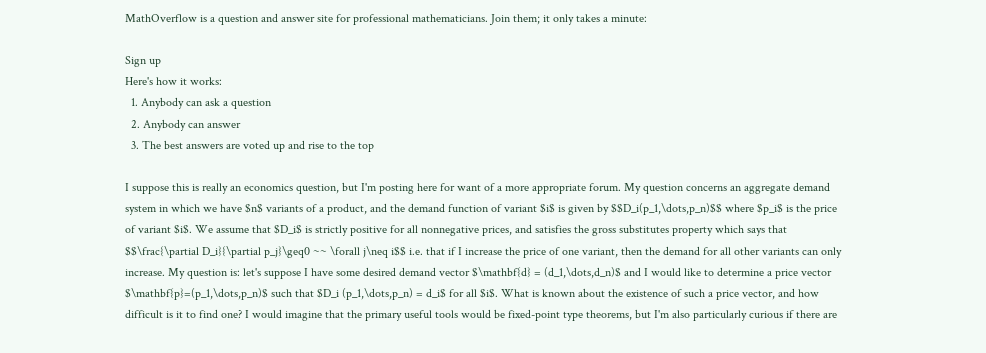MathOverflow is a question and answer site for professional mathematicians. Join them; it only takes a minute:

Sign up
Here's how it works:
  1. Anybody can ask a question
  2. Anybody can answer
  3. The best answers are voted up and rise to the top

I suppose this is really an economics question, but I'm posting here for want of a more appropriate forum. My question concerns an aggregate demand system in which we have $n$ variants of a product, and the demand function of variant $i$ is given by $$D_i(p_1,\dots,p_n)$$ where $p_i$ is the price of variant $i$. We assume that $D_i$ is strictly positive for all nonnegative prices, and satisfies the gross substitutes property which says that $$\frac{\partial D_i}{\partial p_j}\geq0 ~~ \forall j\neq i$$ i.e. that if I increase the price of one variant, then the demand for all other variants can only increase. My question is: let's suppose I have some desired demand vector $\mathbf{d} = (d_1,\dots,d_n)$ and I would like to determine a price vector $\mathbf{p}=(p_1,\dots,p_n)$ such that $D_i (p_1,\dots,p_n) = d_i$ for all $i$. What is known about the existence of such a price vector, and how difficult is it to find one? I would imagine that the primary useful tools would be fixed-point type theorems, but I'm also particularly curious if there are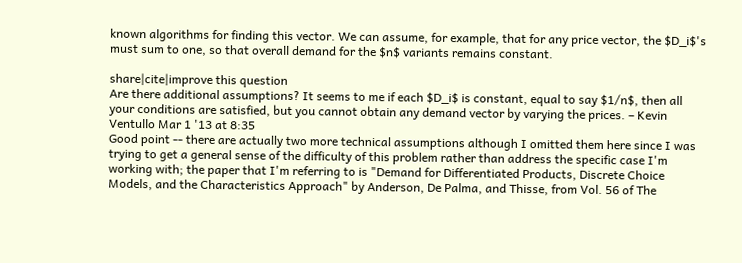known algorithms for finding this vector. We can assume, for example, that for any price vector, the $D_i$'s must sum to one, so that overall demand for the $n$ variants remains constant.

share|cite|improve this question
Are there additional assumptions? It seems to me if each $D_i$ is constant, equal to say $1/n$, then all your conditions are satisfied, but you cannot obtain any demand vector by varying the prices. – Kevin Ventullo Mar 1 '13 at 8:35
Good point -- there are actually two more technical assumptions although I omitted them here since I was trying to get a general sense of the difficulty of this problem rather than address the specific case I'm working with; the paper that I'm referring to is "Demand for Differentiated Products, Discrete Choice Models, and the Characteristics Approach" by Anderson, De Palma, and Thisse, from Vol. 56 of The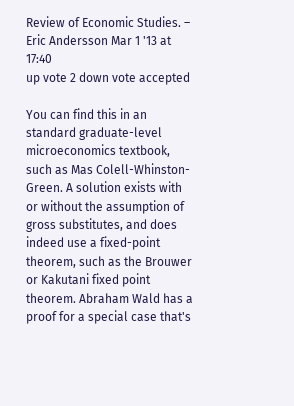Review of Economic Studies. – Eric Andersson Mar 1 '13 at 17:40
up vote 2 down vote accepted

You can find this in an standard graduate-level microeconomics textbook, such as Mas Colell-Whinston-Green. A solution exists with or without the assumption of gross substitutes, and does indeed use a fixed-point theorem, such as the Brouwer or Kakutani fixed point theorem. Abraham Wald has a proof for a special case that's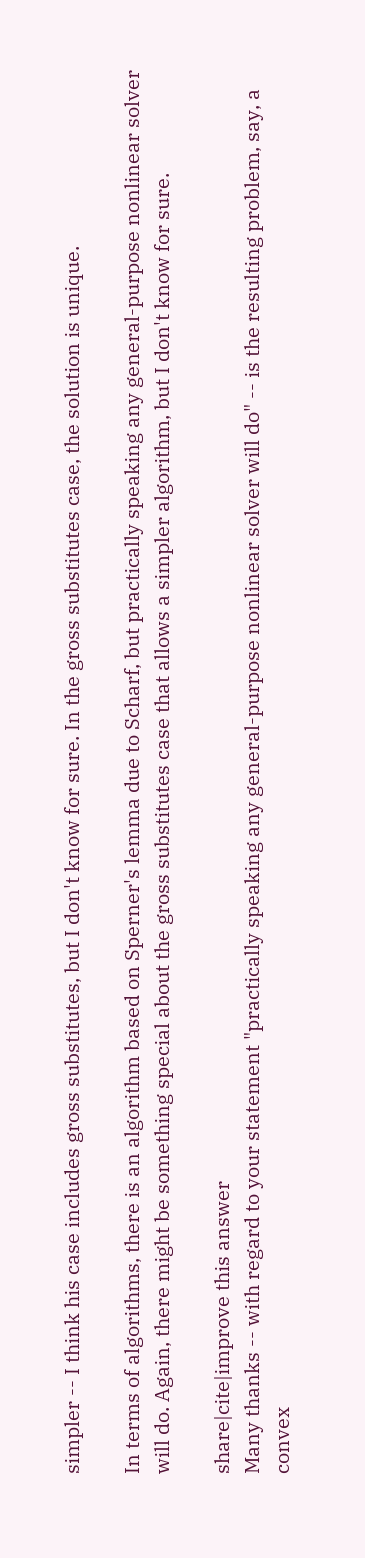simpler -- I think his case includes gross substitutes, but I don't know for sure. In the gross substitutes case, the solution is unique.

In terms of algorithms, there is an algorithm based on Sperner's lemma due to Scharf, but practically speaking any general-purpose nonlinear solver will do. Again, there might be something special about the gross substitutes case that allows a simpler algorithm, but I don't know for sure.

share|cite|improve this answer
Many thanks -- with regard to your statement "practically speaking any general-purpose nonlinear solver will do" -- is the resulting problem, say, a convex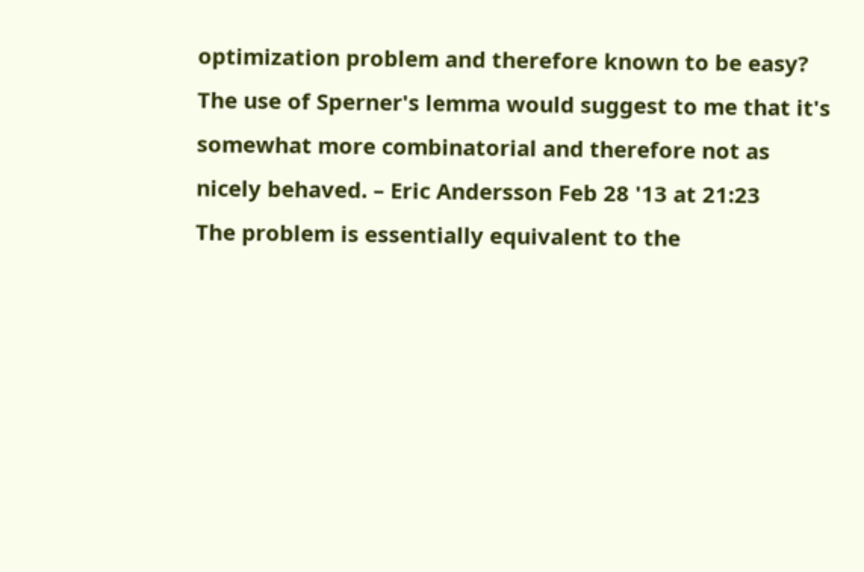optimization problem and therefore known to be easy? The use of Sperner's lemma would suggest to me that it's somewhat more combinatorial and therefore not as nicely behaved. – Eric Andersson Feb 28 '13 at 21:23
The problem is essentially equivalent to the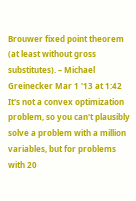Brouwer fixed point theorem (at least without gross substitutes). – Michael Greinecker Mar 1 '13 at 1:42
It's not a convex optimization problem, so you can't plausibly solve a problem with a million variables, but for problems with 20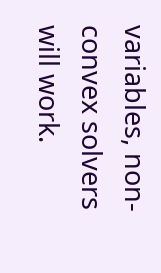variables, non-convex solvers will work.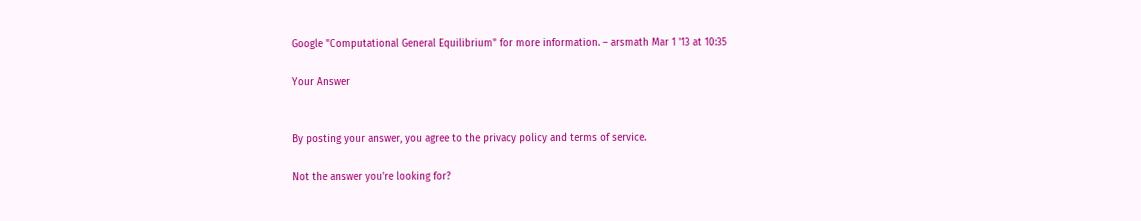Google "Computational General Equilibrium" for more information. – arsmath Mar 1 '13 at 10:35

Your Answer


By posting your answer, you agree to the privacy policy and terms of service.

Not the answer you're looking for?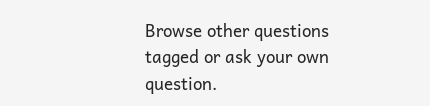Browse other questions tagged or ask your own question.